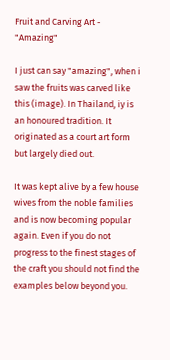Fruit and Carving Art - "Amazing"

I just can say "amazing", when i saw the fruits was carved like this (image). In Thailand, iy is an honoured tradition. It originated as a court art form but largely died out.

It was kept alive by a few house wives from the noble families and is now becoming popular again. Even if you do not progress to the finest stages of the craft you should not find the examples below beyond you.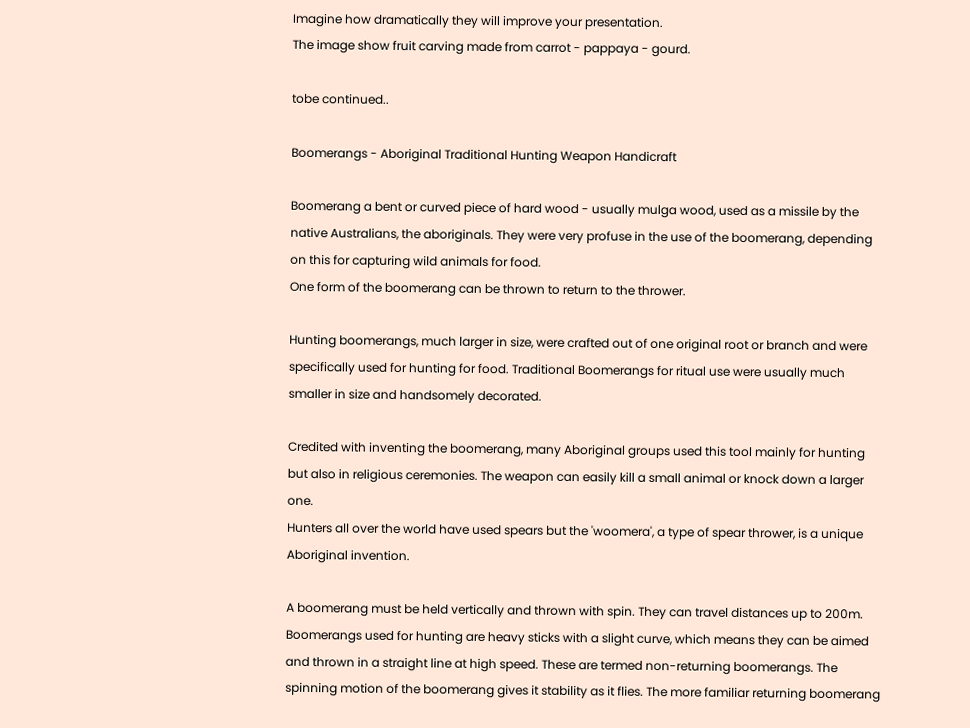Imagine how dramatically they will improve your presentation.
The image show fruit carving made from carrot - pappaya - gourd.

tobe continued..

Boomerangs - Aboriginal Traditional Hunting Weapon Handicraft

Boomerang a bent or curved piece of hard wood - usually mulga wood, used as a missile by the native Australians, the aboriginals. They were very profuse in the use of the boomerang, depending on this for capturing wild animals for food.
One form of the boomerang can be thrown to return to the thrower.

Hunting boomerangs, much larger in size, were crafted out of one original root or branch and were specifically used for hunting for food. Traditional Boomerangs for ritual use were usually much smaller in size and handsomely decorated.

Credited with inventing the boomerang, many Aboriginal groups used this tool mainly for hunting but also in religious ceremonies. The weapon can easily kill a small animal or knock down a larger one.
Hunters all over the world have used spears but the 'woomera', a type of spear thrower, is a unique Aboriginal invention.

A boomerang must be held vertically and thrown with spin. They can travel distances up to 200m. Boomerangs used for hunting are heavy sticks with a slight curve, which means they can be aimed and thrown in a straight line at high speed. These are termed non-returning boomerangs. The spinning motion of the boomerang gives it stability as it flies. The more familiar returning boomerang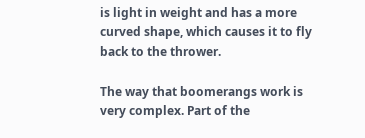is light in weight and has a more curved shape, which causes it to fly back to the thrower.

The way that boomerangs work is very complex. Part of the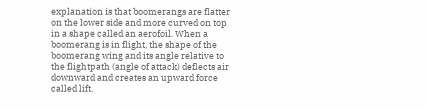explanation is that boomerangs are flatter on the lower side and more curved on top in a shape called an aerofoil. When a boomerang is in flight, the shape of the boomerang wing and its angle relative to the flightpath (angle of attack) deflects air downward and creates an upward force called lift.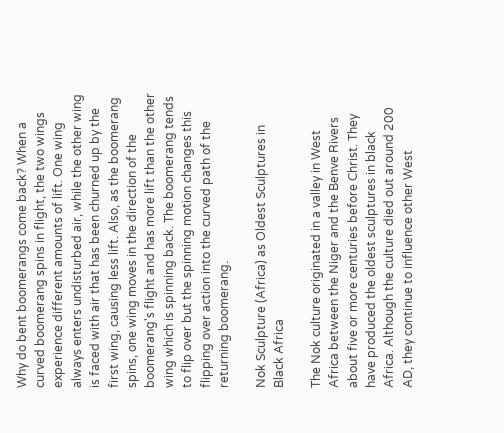Why do bent boomerangs come back? When a curved boomerang spins in flight, the two wings experience different amounts of lift. One wing always enters undisturbed air, while the other wing is faced with air that has been churned up by the first wing, causing less lift. Also, as the boomerang spins, one wing moves in the direction of the boomerang's flight and has more lift than the other wing which is spinning back. The boomerang tends to flip over but the spinning motion changes this flipping over action into the curved path of the returning boomerang.

Nok Sculpture (Africa) as Oldest Sculptures in Black Africa

The Nok culture originated in a valley in West Africa between the Niger and the Benve Rivers about five or more centuries before Christ. They have produced the oldest sculptures in black Africa. Although the culture died out around 200 AD, they continue to influence other West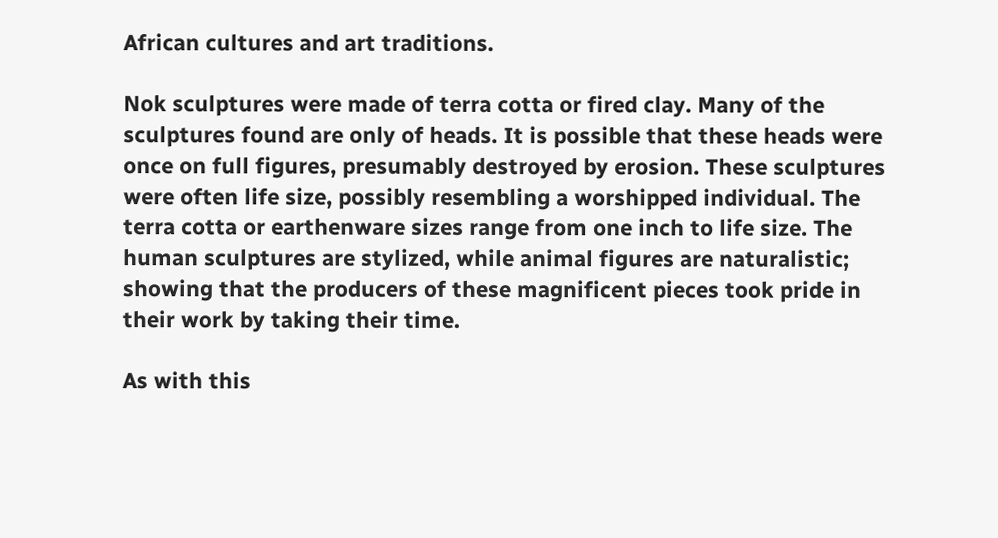African cultures and art traditions.

Nok sculptures were made of terra cotta or fired clay. Many of the sculptures found are only of heads. It is possible that these heads were once on full figures, presumably destroyed by erosion. These sculptures were often life size, possibly resembling a worshipped individual. The terra cotta or earthenware sizes range from one inch to life size. The human sculptures are stylized, while animal figures are naturalistic; showing that the producers of these magnificent pieces took pride in their work by taking their time.

As with this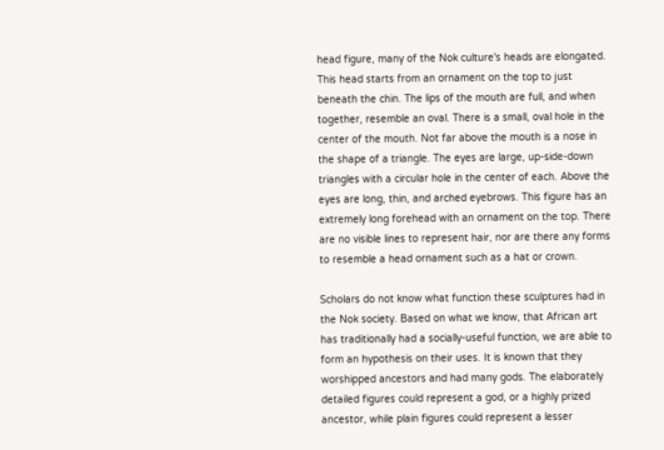head figure, many of the Nok culture's heads are elongated. This head starts from an ornament on the top to just beneath the chin. The lips of the mouth are full, and when together, resemble an oval. There is a small, oval hole in the center of the mouth. Not far above the mouth is a nose in the shape of a triangle. The eyes are large, up-side-down triangles with a circular hole in the center of each. Above the eyes are long, thin, and arched eyebrows. This figure has an extremely long forehead with an ornament on the top. There are no visible lines to represent hair, nor are there any forms to resemble a head ornament such as a hat or crown.

Scholars do not know what function these sculptures had in the Nok society. Based on what we know, that African art has traditionally had a socially-useful function, we are able to form an hypothesis on their uses. It is known that they worshipped ancestors and had many gods. The elaborately detailed figures could represent a god, or a highly prized ancestor, while plain figures could represent a lesser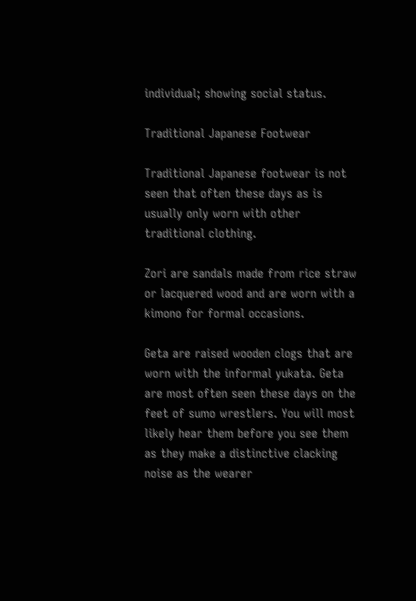individual; showing social status.

Traditional Japanese Footwear

Traditional Japanese footwear is not seen that often these days as is usually only worn with other traditional clothing.

Zori are sandals made from rice straw or lacquered wood and are worn with a kimono for formal occasions.

Geta are raised wooden clogs that are worn with the informal yukata. Geta are most often seen these days on the feet of sumo wrestlers. You will most likely hear them before you see them as they make a distinctive clacking noise as the wearer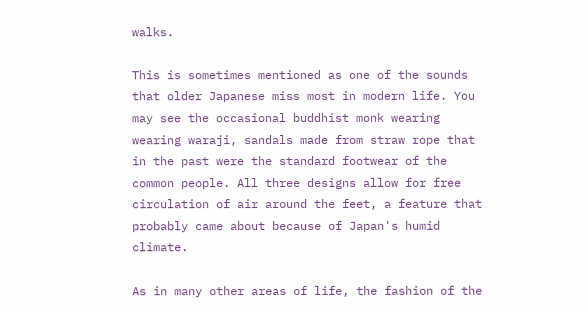walks.

This is sometimes mentioned as one of the sounds that older Japanese miss most in modern life. You may see the occasional buddhist monk wearing wearing waraji, sandals made from straw rope that in the past were the standard footwear of the common people. All three designs allow for free circulation of air around the feet, a feature that probably came about because of Japan's humid climate.

As in many other areas of life, the fashion of the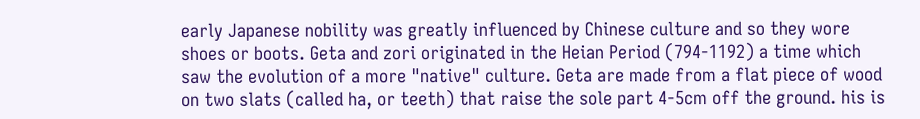early Japanese nobility was greatly influenced by Chinese culture and so they wore shoes or boots. Geta and zori originated in the Heian Period (794-1192) a time which saw the evolution of a more "native" culture. Geta are made from a flat piece of wood on two slats (called ha, or teeth) that raise the sole part 4-5cm off the ground. his is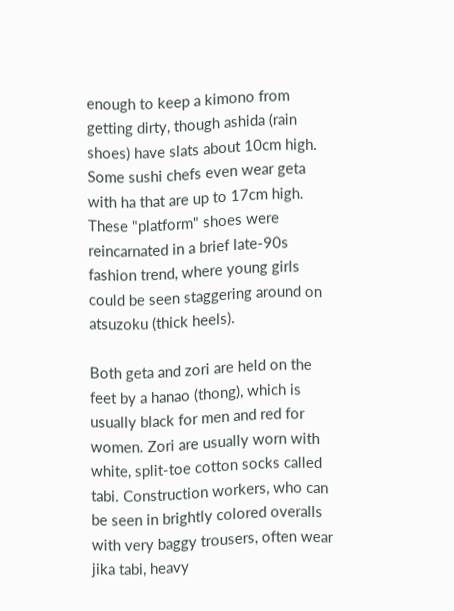enough to keep a kimono from getting dirty, though ashida (rain shoes) have slats about 10cm high. Some sushi chefs even wear geta with ha that are up to 17cm high. These "platform" shoes were reincarnated in a brief late-90s fashion trend, where young girls could be seen staggering around on atsuzoku (thick heels).

Both geta and zori are held on the feet by a hanao (thong), which is usually black for men and red for women. Zori are usually worn with white, split-toe cotton socks called tabi. Construction workers, who can be seen in brightly colored overalls with very baggy trousers, often wear jika tabi, heavy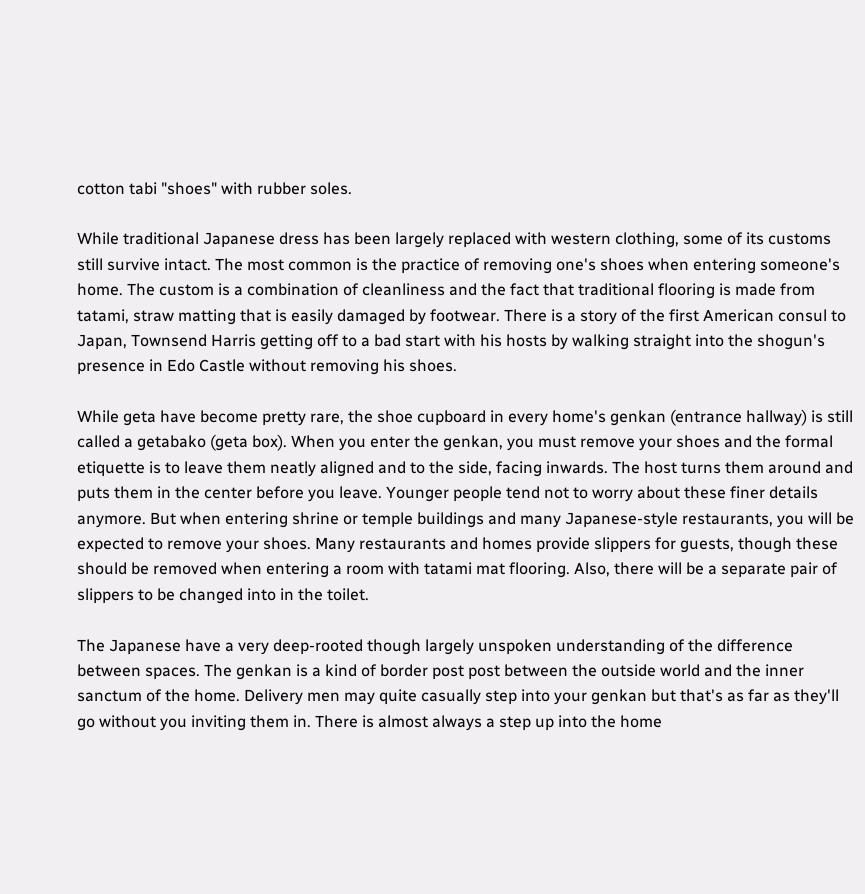cotton tabi "shoes" with rubber soles.

While traditional Japanese dress has been largely replaced with western clothing, some of its customs still survive intact. The most common is the practice of removing one's shoes when entering someone's home. The custom is a combination of cleanliness and the fact that traditional flooring is made from tatami, straw matting that is easily damaged by footwear. There is a story of the first American consul to Japan, Townsend Harris getting off to a bad start with his hosts by walking straight into the shogun's presence in Edo Castle without removing his shoes.

While geta have become pretty rare, the shoe cupboard in every home's genkan (entrance hallway) is still called a getabako (geta box). When you enter the genkan, you must remove your shoes and the formal etiquette is to leave them neatly aligned and to the side, facing inwards. The host turns them around and puts them in the center before you leave. Younger people tend not to worry about these finer details anymore. But when entering shrine or temple buildings and many Japanese-style restaurants, you will be expected to remove your shoes. Many restaurants and homes provide slippers for guests, though these should be removed when entering a room with tatami mat flooring. Also, there will be a separate pair of slippers to be changed into in the toilet.

The Japanese have a very deep-rooted though largely unspoken understanding of the difference between spaces. The genkan is a kind of border post post between the outside world and the inner sanctum of the home. Delivery men may quite casually step into your genkan but that's as far as they'll go without you inviting them in. There is almost always a step up into the home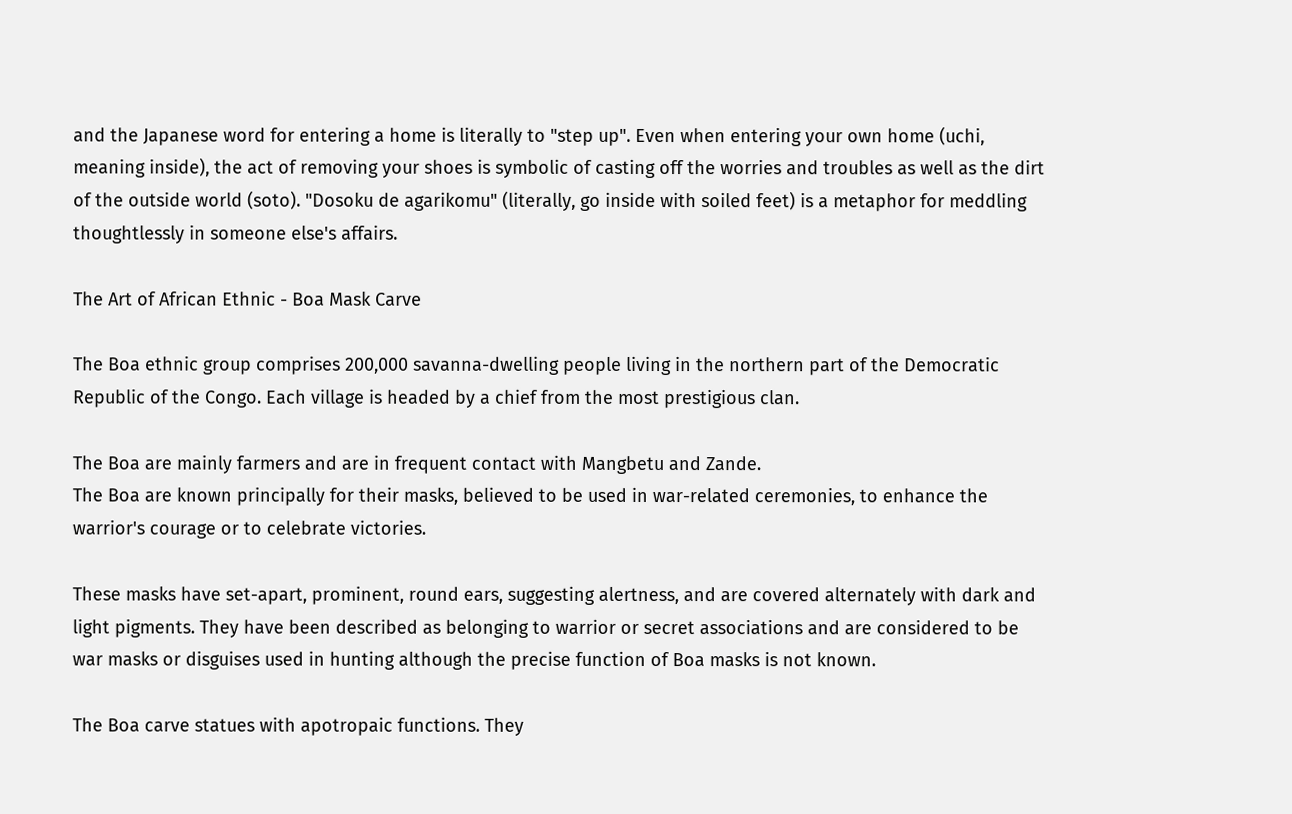and the Japanese word for entering a home is literally to "step up". Even when entering your own home (uchi, meaning inside), the act of removing your shoes is symbolic of casting off the worries and troubles as well as the dirt of the outside world (soto). "Dosoku de agarikomu" (literally, go inside with soiled feet) is a metaphor for meddling thoughtlessly in someone else's affairs.

The Art of African Ethnic - Boa Mask Carve

The Boa ethnic group comprises 200,000 savanna-dwelling people living in the northern part of the Democratic Republic of the Congo. Each village is headed by a chief from the most prestigious clan.

The Boa are mainly farmers and are in frequent contact with Mangbetu and Zande.
The Boa are known principally for their masks, believed to be used in war-related ceremonies, to enhance the warrior's courage or to celebrate victories.

These masks have set-apart, prominent, round ears, suggesting alertness, and are covered alternately with dark and light pigments. They have been described as belonging to warrior or secret associations and are considered to be war masks or disguises used in hunting although the precise function of Boa masks is not known.

The Boa carve statues with apotropaic functions. They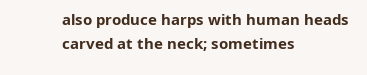also produce harps with human heads carved at the neck; sometimes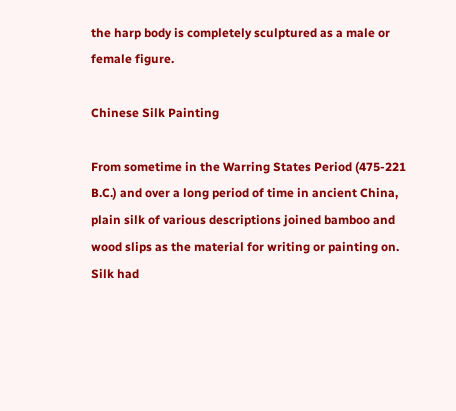the harp body is completely sculptured as a male or female figure.

Chinese Silk Painting

From sometime in the Warring States Period (475-221 B.C.) and over a long period of time in ancient China, plain silk of various descriptions joined bamboo and wood slips as the material for writing or painting on. Silk had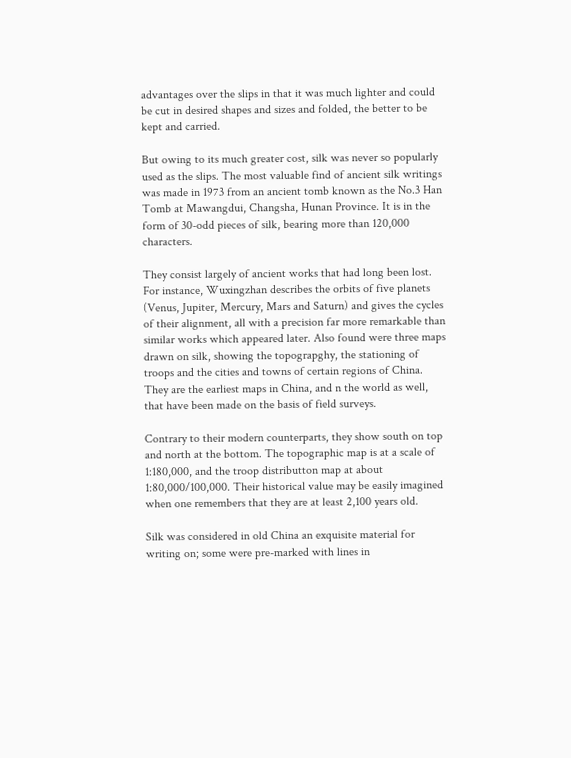advantages over the slips in that it was much lighter and could be cut in desired shapes and sizes and folded, the better to be kept and carried.

But owing to its much greater cost, silk was never so popularly used as the slips. The most valuable find of ancient silk writings was made in 1973 from an ancient tomb known as the No.3 Han Tomb at Mawangdui, Changsha, Hunan Province. It is in the form of 30-odd pieces of silk, bearing more than 120,000 characters.

They consist largely of ancient works that had long been lost. For instance, Wuxingzhan describes the orbits of five planets (Venus, Jupiter, Mercury, Mars and Saturn) and gives the cycles of their alignment, all with a precision far more remarkable than similar works which appeared later. Also found were three maps drawn on silk, showing the topograpghy, the stationing of troops and the cities and towns of certain regions of China.
They are the earliest maps in China, and n the world as well, that have been made on the basis of field surveys.

Contrary to their modern counterparts, they show south on top and north at the bottom. The topographic map is at a scale of 1:180,000, and the troop distributton map at about 1:80,000/100,000. Their historical value may be easily imagined when one remembers that they are at least 2,100 years old.

Silk was considered in old China an exquisite material for writing on; some were pre-marked with lines in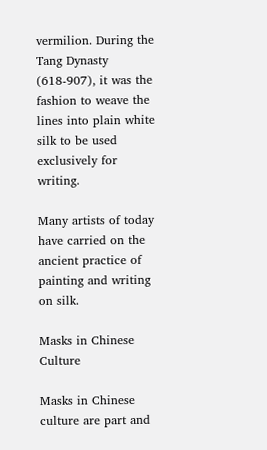vermilion. During the Tang Dynasty (618-907), it was the fashion to weave the lines into plain white silk to be used exclusively for writing.

Many artists of today have carried on the ancient practice of painting and writing on silk.

Masks in Chinese Culture

Masks in Chinese culture are part and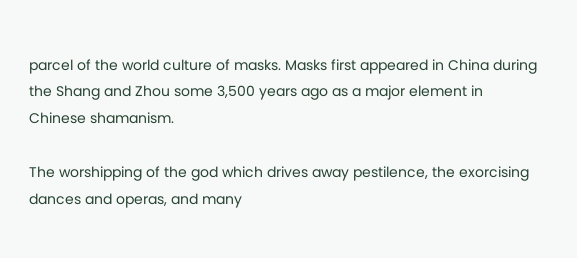parcel of the world culture of masks. Masks first appeared in China during the Shang and Zhou some 3,500 years ago as a major element in Chinese shamanism.

The worshipping of the god which drives away pestilence, the exorcising dances and operas, and many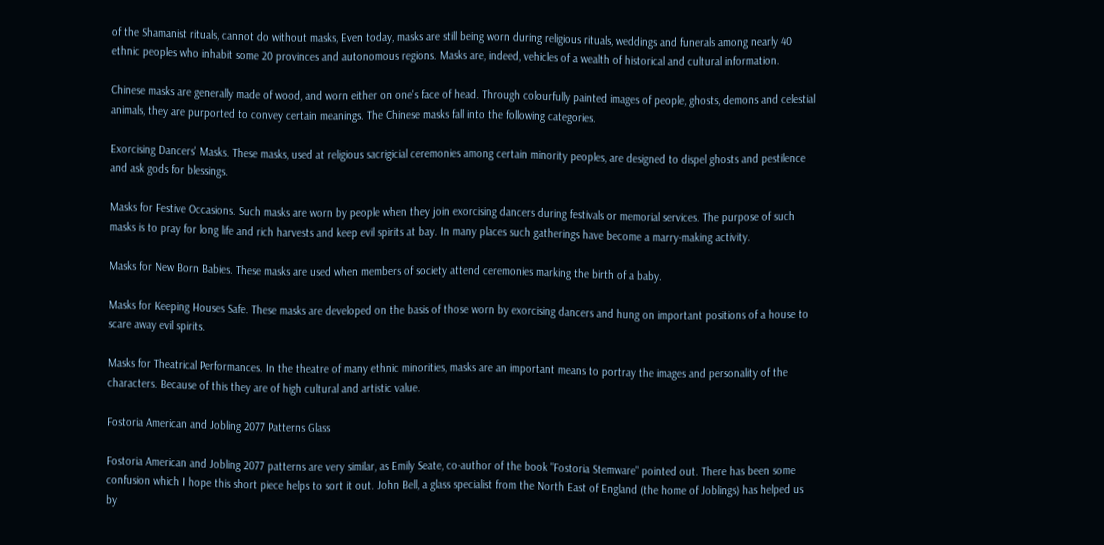of the Shamanist rituals, cannot do without masks, Even today, masks are still being worn during religious rituals, weddings and funerals among nearly 40 ethnic peoples who inhabit some 20 provinces and autonomous regions. Masks are, indeed, vehicles of a wealth of historical and cultural information.

Chinese masks are generally made of wood, and worn either on one's face of head. Through colourfully painted images of people, ghosts, demons and celestial animals, they are purported to convey certain meanings. The Chinese masks fall into the following categories.

Exorcising Dancers' Masks. These masks, used at religious sacrigicial ceremonies among certain minority peoples, are designed to dispel ghosts and pestilence and ask gods for blessings.

Masks for Festive Occasions. Such masks are worn by people when they join exorcising dancers during festivals or memorial services. The purpose of such masks is to pray for long life and rich harvests and keep evil spirits at bay. In many places such gatherings have become a marry-making activity.

Masks for New Born Babies. These masks are used when members of society attend ceremonies marking the birth of a baby.

Masks for Keeping Houses Safe. These masks are developed on the basis of those worn by exorcising dancers and hung on important positions of a house to scare away evil spirits.

Masks for Theatrical Performances. In the theatre of many ethnic minorities, masks are an important means to portray the images and personality of the characters. Because of this they are of high cultural and artistic value.

Fostoria American and Jobling 2077 Patterns Glass

Fostoria American and Jobling 2077 patterns are very similar, as Emily Seate, co-author of the book "Fostoria Stemware" pointed out. There has been some confusion which I hope this short piece helps to sort it out. John Bell, a glass specialist from the North East of England (the home of Joblings) has helped us by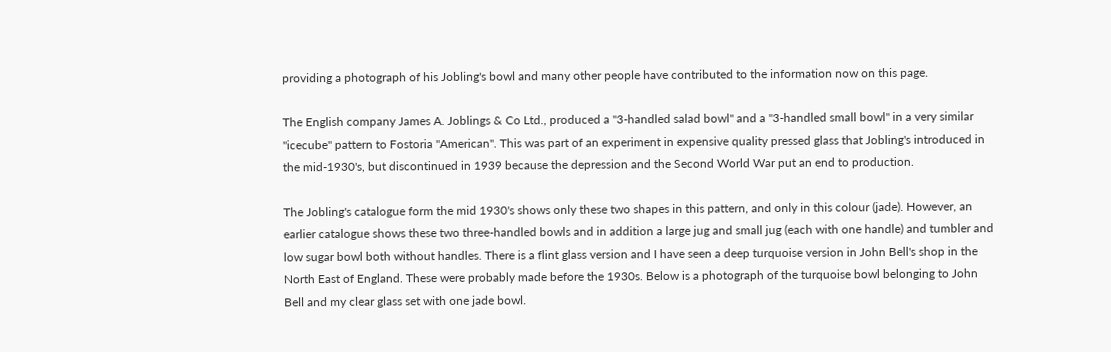providing a photograph of his Jobling's bowl and many other people have contributed to the information now on this page.

The English company James A. Joblings & Co Ltd., produced a "3-handled salad bowl" and a "3-handled small bowl" in a very similar "icecube" pattern to Fostoria "American". This was part of an experiment in expensive quality pressed glass that Jobling's introduced in the mid-1930's, but discontinued in 1939 because the depression and the Second World War put an end to production.

The Jobling's catalogue form the mid 1930's shows only these two shapes in this pattern, and only in this colour (jade). However, an earlier catalogue shows these two three-handled bowls and in addition a large jug and small jug (each with one handle) and tumbler and low sugar bowl both without handles. There is a flint glass version and I have seen a deep turquoise version in John Bell's shop in the North East of England. These were probably made before the 1930s. Below is a photograph of the turquoise bowl belonging to John Bell and my clear glass set with one jade bowl.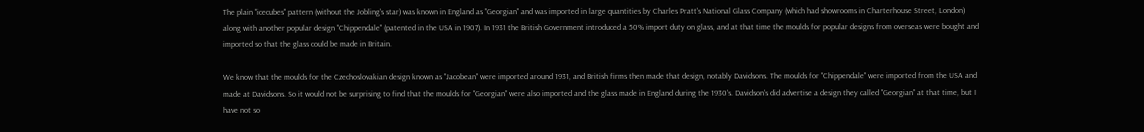The plain "icecubes" pattern (without the Jobling's star) was known in England as "Georgian" and was imported in large quantities by Charles Pratt's National Glass Company (which had showrooms in Charterhouse Street, London) along with another popular design "Chippendale" (patented in the USA in 1907). In 1931 the British Government introduced a 50% import duty on glass, and at that time the moulds for popular designs from overseas were bought and imported so that the glass could be made in Britain.

We know that the moulds for the Czechoslovakian design known as "Jacobean" were imported around 1931, and British firms then made that design, notably Davidsons. The moulds for "Chippendale" were imported from the USA and made at Davidsons. So it would not be surprising to find that the moulds for "Georgian" were also imported and the glass made in England during the 1930's. Davidson's did advertise a design they called "Georgian" at that time, but I have not so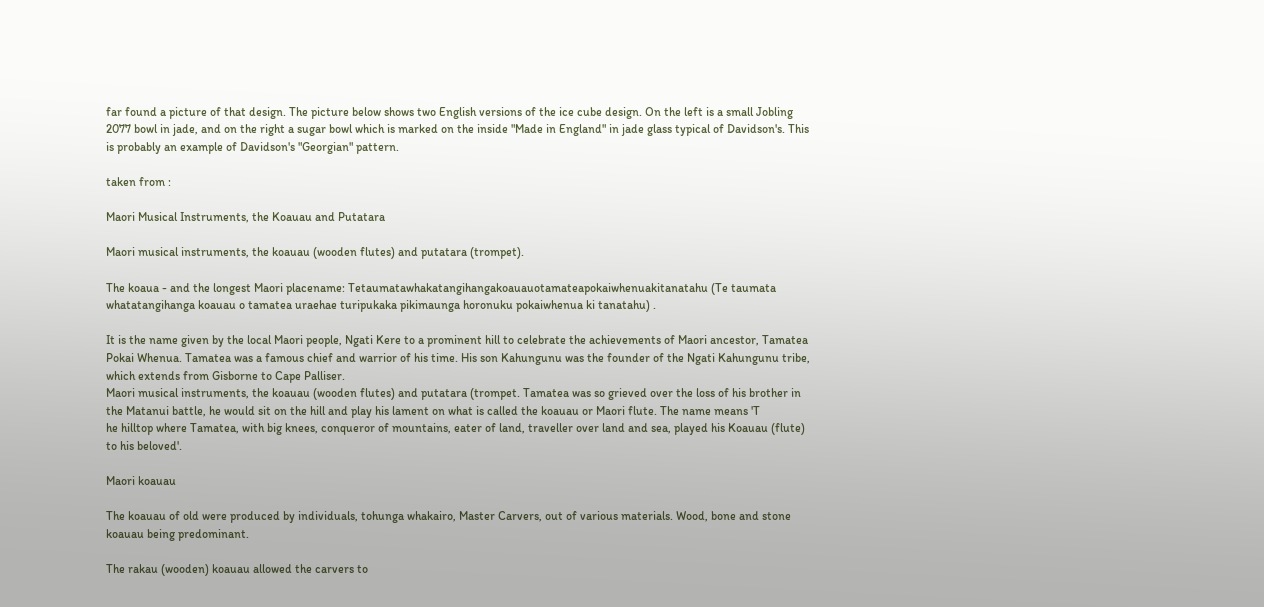far found a picture of that design. The picture below shows two English versions of the ice cube design. On the left is a small Jobling 2077 bowl in jade, and on the right a sugar bowl which is marked on the inside "Made in England" in jade glass typical of Davidson's. This is probably an example of Davidson's "Georgian" pattern.

taken from :

Maori Musical Instruments, the Koauau and Putatara

Maori musical instruments, the koauau (wooden flutes) and putatara (trompet).

The koaua - and the longest Maori placename: Tetaumatawhakatangihangakoauauotamateapokaiwhenuakitanatahu (Te taumata whatatangihanga koauau o tamatea uraehae turipukaka pikimaunga horonuku pokaiwhenua ki tanatahu) .

It is the name given by the local Maori people, Ngati Kere to a prominent hill to celebrate the achievements of Maori ancestor, Tamatea Pokai Whenua. Tamatea was a famous chief and warrior of his time. His son Kahungunu was the founder of the Ngati Kahungunu tribe, which extends from Gisborne to Cape Palliser.
Maori musical instruments, the koauau (wooden flutes) and putatara (trompet. Tamatea was so grieved over the loss of his brother in the Matanui battle, he would sit on the hill and play his lament on what is called the koauau or Maori flute. The name means 'T
he hilltop where Tamatea, with big knees, conqueror of mountains, eater of land, traveller over land and sea, played his Koauau (flute) to his beloved'.

Maori koauau

The koauau of old were produced by individuals, tohunga whakairo, Master Carvers, out of various materials. Wood, bone and stone koauau being predominant.

The rakau (wooden) koauau allowed the carvers to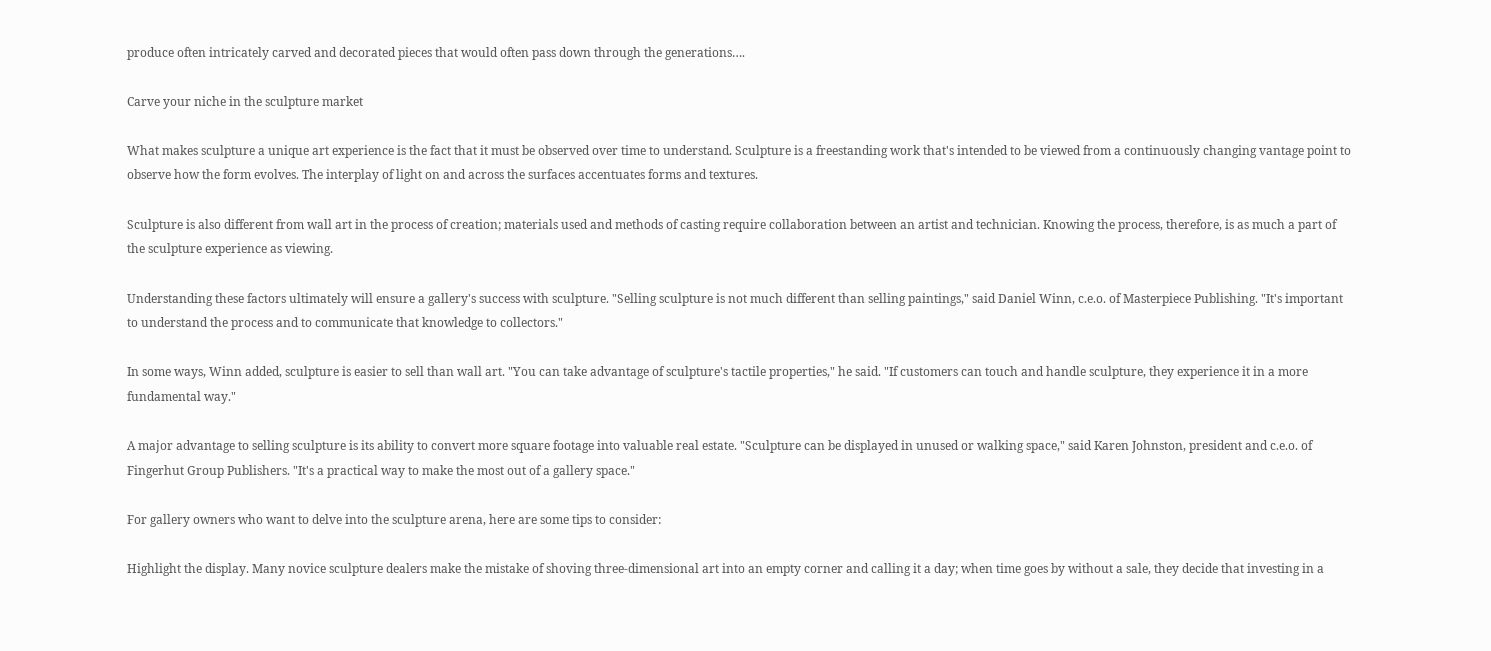produce often intricately carved and decorated pieces that would often pass down through the generations….

Carve your niche in the sculpture market

What makes sculpture a unique art experience is the fact that it must be observed over time to understand. Sculpture is a freestanding work that's intended to be viewed from a continuously changing vantage point to observe how the form evolves. The interplay of light on and across the surfaces accentuates forms and textures.

Sculpture is also different from wall art in the process of creation; materials used and methods of casting require collaboration between an artist and technician. Knowing the process, therefore, is as much a part of the sculpture experience as viewing.

Understanding these factors ultimately will ensure a gallery's success with sculpture. "Selling sculpture is not much different than selling paintings," said Daniel Winn, c.e.o. of Masterpiece Publishing. "It's important to understand the process and to communicate that knowledge to collectors."

In some ways, Winn added, sculpture is easier to sell than wall art. "You can take advantage of sculpture's tactile properties," he said. "If customers can touch and handle sculpture, they experience it in a more fundamental way."

A major advantage to selling sculpture is its ability to convert more square footage into valuable real estate. "Sculpture can be displayed in unused or walking space," said Karen Johnston, president and c.e.o. of Fingerhut Group Publishers. "It's a practical way to make the most out of a gallery space."

For gallery owners who want to delve into the sculpture arena, here are some tips to consider:

Highlight the display. Many novice sculpture dealers make the mistake of shoving three-dimensional art into an empty corner and calling it a day; when time goes by without a sale, they decide that investing in a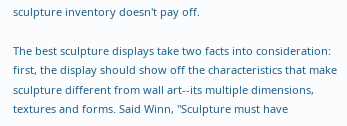sculpture inventory doesn't pay off.

The best sculpture displays take two facts into consideration: first, the display should show off the characteristics that make sculpture different from wall art--its multiple dimensions, textures and forms. Said Winn, "Sculpture must have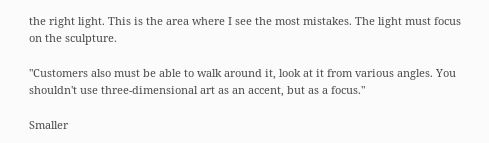the right light. This is the area where I see the most mistakes. The light must focus on the sculpture.

"Customers also must be able to walk around it, look at it from various angles. You shouldn't use three-dimensional art as an accent, but as a focus."

Smaller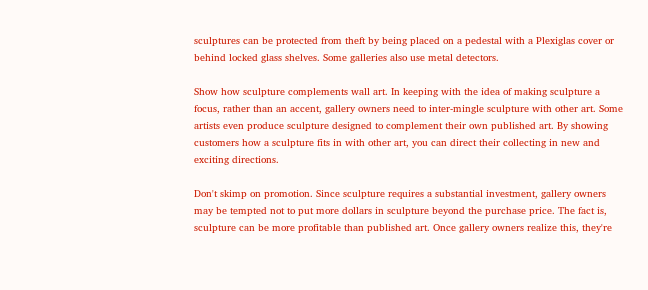sculptures can be protected from theft by being placed on a pedestal with a Plexiglas cover or behind locked glass shelves. Some galleries also use metal detectors.

Show how sculpture complements wall art. In keeping with the idea of making sculpture a focus, rather than an accent, gallery owners need to inter-mingle sculpture with other art. Some artists even produce sculpture designed to complement their own published art. By showing customers how a sculpture fits in with other art, you can direct their collecting in new and exciting directions.

Don't skimp on promotion. Since sculpture requires a substantial investment, gallery owners may be tempted not to put more dollars in sculpture beyond the purchase price. The fact is, sculpture can be more profitable than published art. Once gallery owners realize this, they're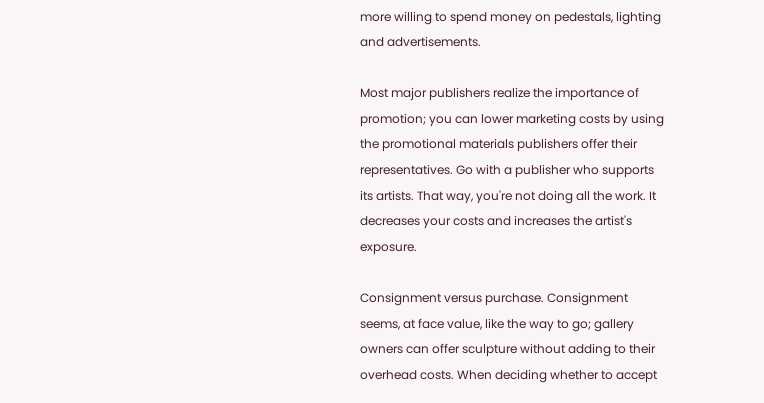more willing to spend money on pedestals, lighting and advertisements.

Most major publishers realize the importance of promotion; you can lower marketing costs by using the promotional materials publishers offer their representatives. Go with a publisher who supports its artists. That way, you're not doing all the work. It decreases your costs and increases the artist's exposure.

Consignment versus purchase. Consignment seems, at face value, like the way to go; gallery owners can offer sculpture without adding to their overhead costs. When deciding whether to accept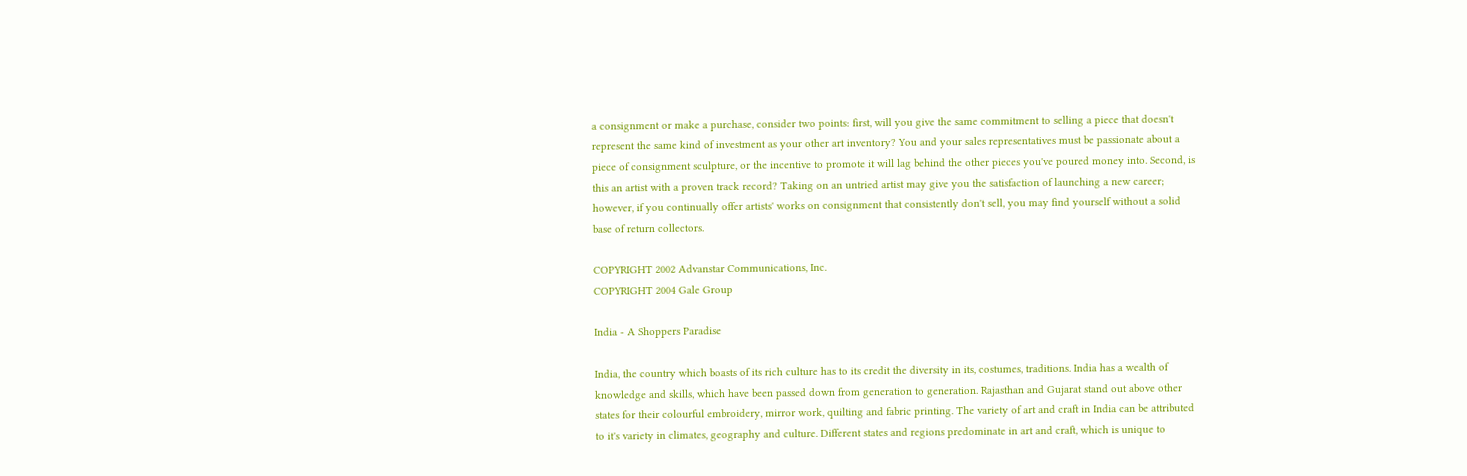a consignment or make a purchase, consider two points: first, will you give the same commitment to selling a piece that doesn't represent the same kind of investment as your other art inventory? You and your sales representatives must be passionate about a piece of consignment sculpture, or the incentive to promote it will lag behind the other pieces you've poured money into. Second, is this an artist with a proven track record? Taking on an untried artist may give you the satisfaction of launching a new career; however, if you continually offer artists' works on consignment that consistently don't sell, you may find yourself without a solid base of return collectors.

COPYRIGHT 2002 Advanstar Communications, Inc.
COPYRIGHT 2004 Gale Group

India - A Shoppers Paradise

India, the country which boasts of its rich culture has to its credit the diversity in its, costumes, traditions. India has a wealth of knowledge and skills, which have been passed down from generation to generation. Rajasthan and Gujarat stand out above other states for their colourful embroidery, mirror work, quilting and fabric printing. The variety of art and craft in India can be attributed to it's variety in climates, geography and culture. Different states and regions predominate in art and craft, which is unique to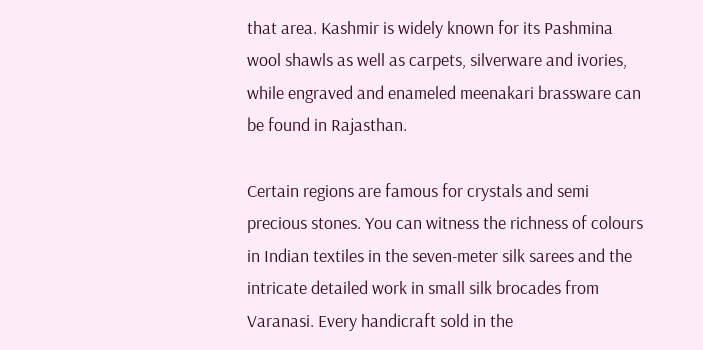that area. Kashmir is widely known for its Pashmina wool shawls as well as carpets, silverware and ivories, while engraved and enameled meenakari brassware can be found in Rajasthan.

Certain regions are famous for crystals and semi precious stones. You can witness the richness of colours in Indian textiles in the seven-meter silk sarees and the intricate detailed work in small silk brocades from Varanasi. Every handicraft sold in the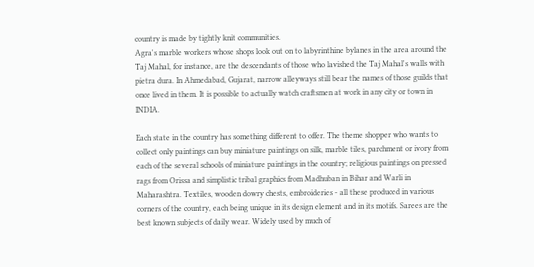country is made by tightly knit communities.
Agra's marble workers whose shops look out on to labyrinthine bylanes in the area around the Taj Mahal, for instance, are the descendants of those who lavished the Taj Mahal's walls with pietra dura. In Ahmedabad, Gujarat, narrow alleyways still bear the names of those guilds that once lived in them. It is possible to actually watch craftsmen at work in any city or town in INDIA.

Each state in the country has something different to offer. The theme shopper who wants to collect only paintings can buy miniature paintings on silk, marble tiles, parchment or ivory from each of the several schools of miniature paintings in the country; religious paintings on pressed rags from Orissa and simplistic tribal graphics from Madhuban in Bihar and Warli in Maharashtra. Textiles, wooden dowry chests, embroideries - all these produced in various corners of the country, each being unique in its design element and in its motifs. Sarees are the best known subjects of daily wear. Widely used by much of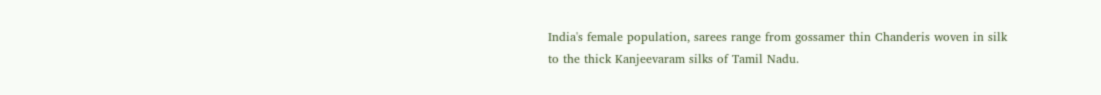India's female population, sarees range from gossamer thin Chanderis woven in silk to the thick Kanjeevaram silks of Tamil Nadu.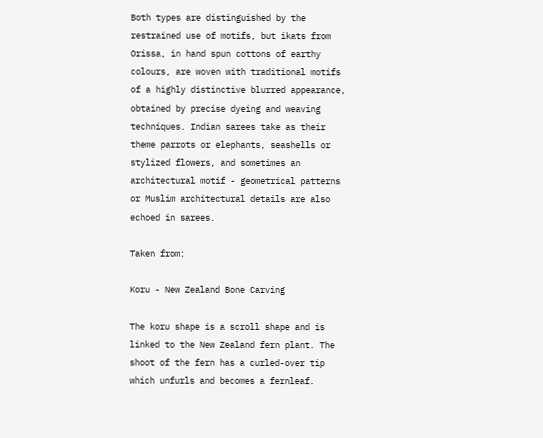Both types are distinguished by the restrained use of motifs, but ikats from Orissa, in hand spun cottons of earthy colours, are woven with traditional motifs of a highly distinctive blurred appearance, obtained by precise dyeing and weaving techniques. Indian sarees take as their theme parrots or elephants, seashells or stylized flowers, and sometimes an architectural motif - geometrical patterns or Muslim architectural details are also echoed in sarees.

Taken from:

Koru - New Zealand Bone Carving

The koru shape is a scroll shape and is linked to the New Zealand fern plant. The shoot of the fern has a curled-over tip which unfurls and becomes a fernleaf.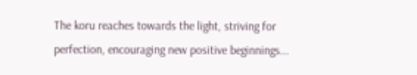The koru reaches towards the light, striving for perfection, encouraging new positive beginnings...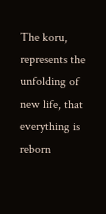The koru, represents the unfolding of new life, that everything is reborn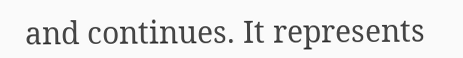and continues. It represents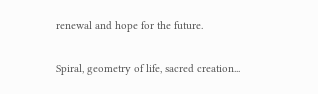renewal and hope for the future.

Spiral, geometry of life, sacred creation...